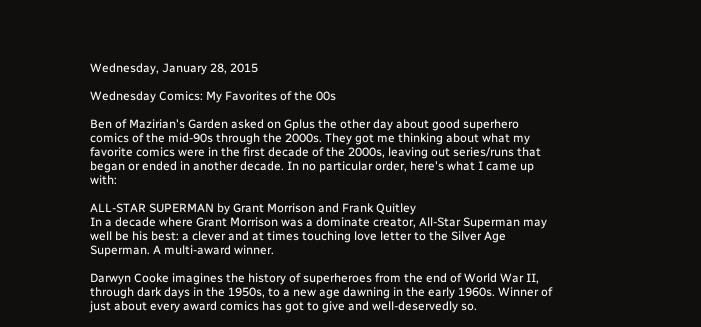Wednesday, January 28, 2015

Wednesday Comics: My Favorites of the 00s

Ben of Mazirian's Garden asked on Gplus the other day about good superhero comics of the mid-90s through the 2000s. They got me thinking about what my favorite comics were in the first decade of the 2000s, leaving out series/runs that began or ended in another decade. In no particular order, here's what I came up with:

ALL-STAR SUPERMAN by Grant Morrison and Frank Quitley
In a decade where Grant Morrison was a dominate creator, All-Star Superman may well be his best: a clever and at times touching love letter to the Silver Age Superman. A multi-award winner.

Darwyn Cooke imagines the history of superheroes from the end of World War II, through dark days in the 1950s, to a new age dawning in the early 1960s. Winner of just about every award comics has got to give and well-deservedly so.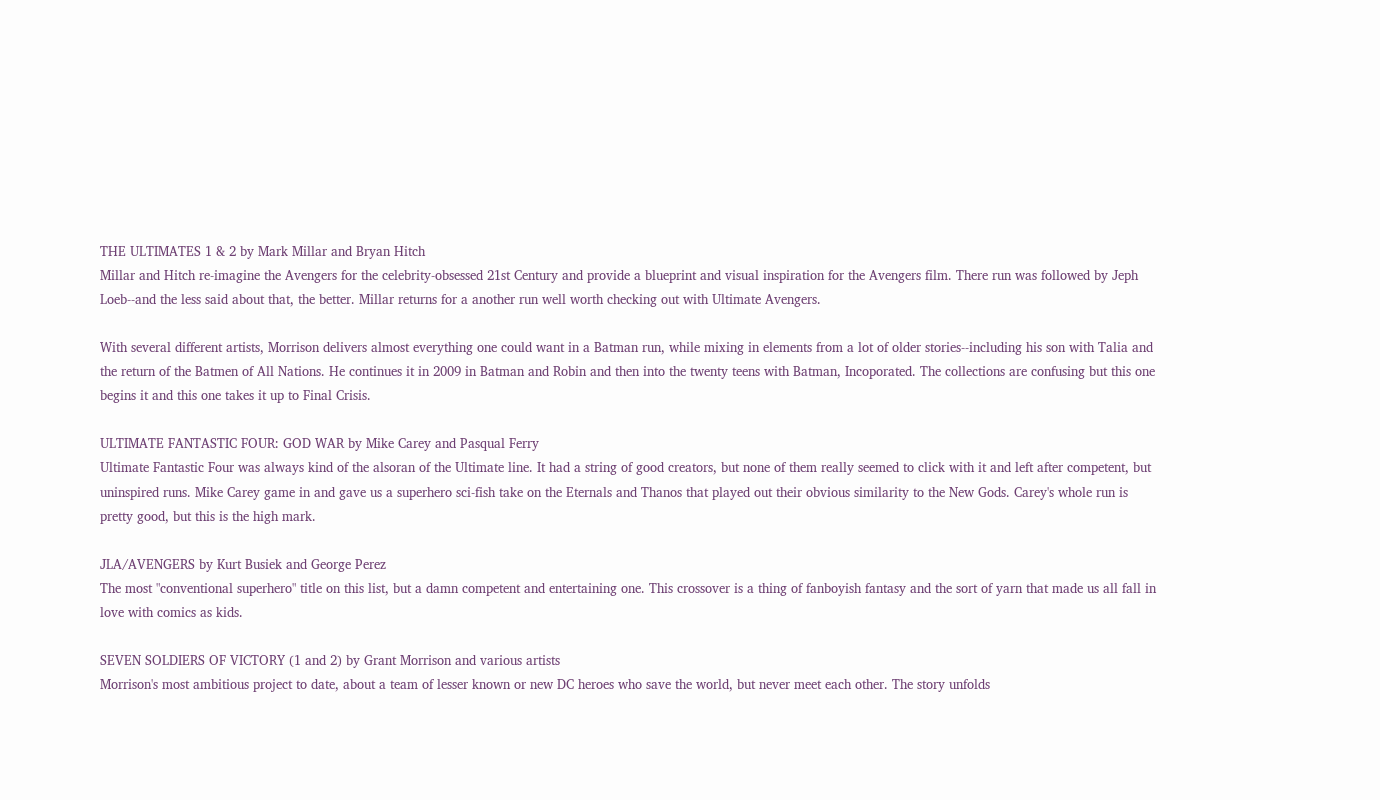THE ULTIMATES 1 & 2 by Mark Millar and Bryan Hitch
Millar and Hitch re-imagine the Avengers for the celebrity-obsessed 21st Century and provide a blueprint and visual inspiration for the Avengers film. There run was followed by Jeph Loeb--and the less said about that, the better. Millar returns for a another run well worth checking out with Ultimate Avengers.

With several different artists, Morrison delivers almost everything one could want in a Batman run, while mixing in elements from a lot of older stories--including his son with Talia and the return of the Batmen of All Nations. He continues it in 2009 in Batman and Robin and then into the twenty teens with Batman, Incoporated. The collections are confusing but this one begins it and this one takes it up to Final Crisis.

ULTIMATE FANTASTIC FOUR: GOD WAR by Mike Carey and Pasqual Ferry
Ultimate Fantastic Four was always kind of the alsoran of the Ultimate line. It had a string of good creators, but none of them really seemed to click with it and left after competent, but uninspired runs. Mike Carey game in and gave us a superhero sci-fish take on the Eternals and Thanos that played out their obvious similarity to the New Gods. Carey's whole run is pretty good, but this is the high mark.

JLA/AVENGERS by Kurt Busiek and George Perez
The most "conventional superhero" title on this list, but a damn competent and entertaining one. This crossover is a thing of fanboyish fantasy and the sort of yarn that made us all fall in love with comics as kids.

SEVEN SOLDIERS OF VICTORY (1 and 2) by Grant Morrison and various artists
Morrison's most ambitious project to date, about a team of lesser known or new DC heroes who save the world, but never meet each other. The story unfolds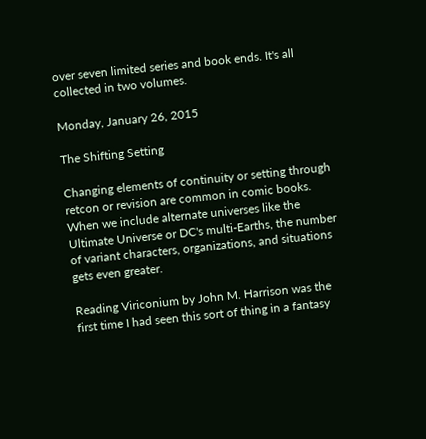over seven limited series and book ends. It's all collected in two volumes.

Monday, January 26, 2015

The Shifting Setting

Changing elements of continuity or setting through retcon or revision are common in comic books. When we include alternate universes like the Ultimate Universe or DC's multi-Earths, the number of variant characters, organizations, and situations gets even greater.

Reading Viriconium by John M. Harrison was the first time I had seen this sort of thing in a fantasy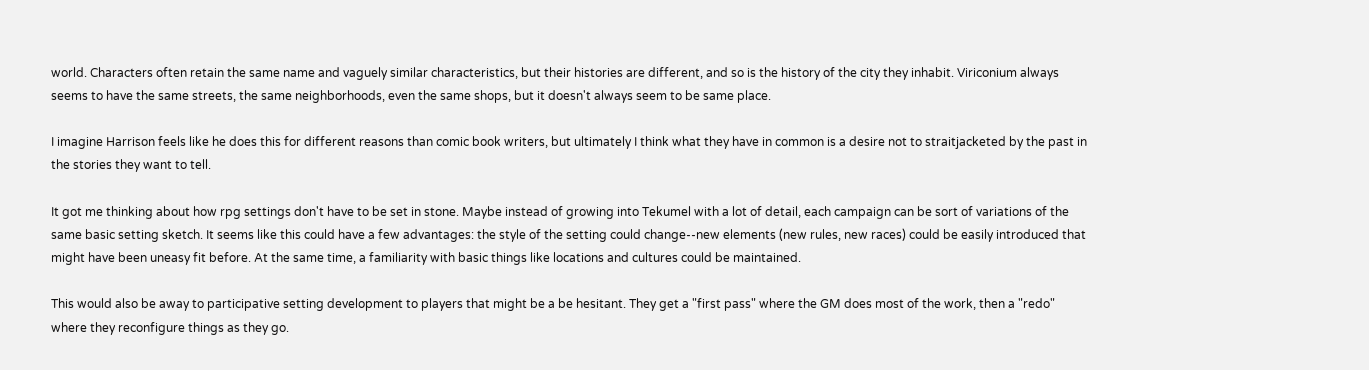world. Characters often retain the same name and vaguely similar characteristics, but their histories are different, and so is the history of the city they inhabit. Viriconium always seems to have the same streets, the same neighborhoods, even the same shops, but it doesn't always seem to be same place.

I imagine Harrison feels like he does this for different reasons than comic book writers, but ultimately I think what they have in common is a desire not to straitjacketed by the past in the stories they want to tell.

It got me thinking about how rpg settings don't have to be set in stone. Maybe instead of growing into Tekumel with a lot of detail, each campaign can be sort of variations of the same basic setting sketch. It seems like this could have a few advantages: the style of the setting could change--new elements (new rules, new races) could be easily introduced that might have been uneasy fit before. At the same time, a familiarity with basic things like locations and cultures could be maintained.

This would also be away to participative setting development to players that might be a be hesitant. They get a "first pass" where the GM does most of the work, then a "redo" where they reconfigure things as they go.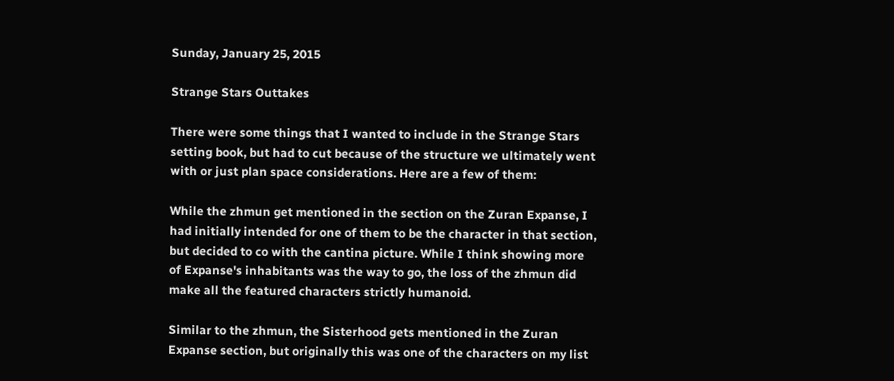Sunday, January 25, 2015

Strange Stars Outtakes

There were some things that I wanted to include in the Strange Stars setting book, but had to cut because of the structure we ultimately went with or just plan space considerations. Here are a few of them:

While the zhmun get mentioned in the section on the Zuran Expanse, I had initially intended for one of them to be the character in that section, but decided to co with the cantina picture. While I think showing more of Expanse's inhabitants was the way to go, the loss of the zhmun did make all the featured characters strictly humanoid.

Similar to the zhmun, the Sisterhood gets mentioned in the Zuran Expanse section, but originally this was one of the characters on my list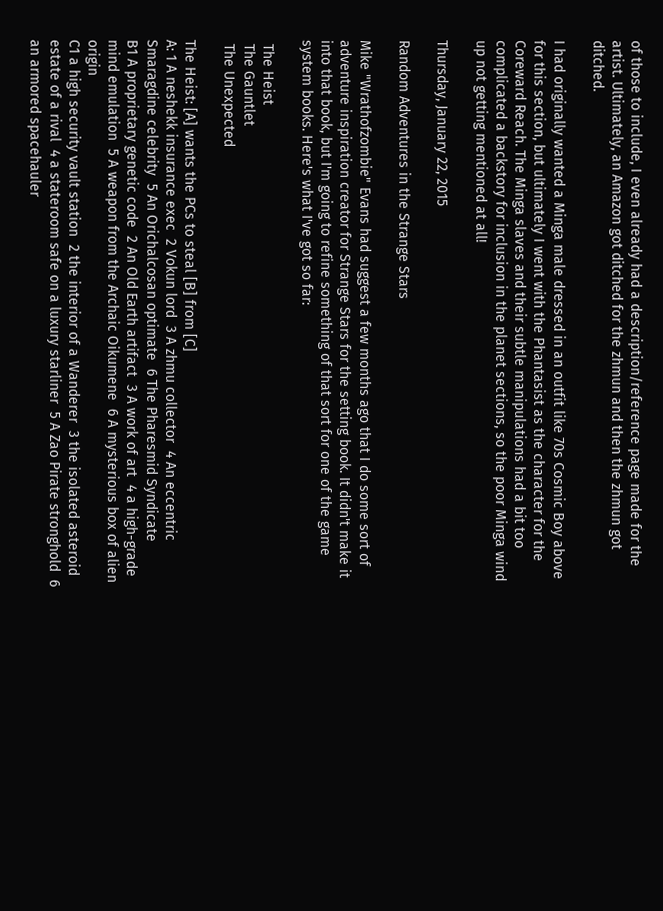of those to include, I even already had a description/reference page made for the artist. Ultimately, an Amazon got ditched for the zhmun and then the zhmun got ditched.

I had originally wanted a Minga male dressed in an outfit like 70s Cosmic Boy above for this section, but ultimately I went with the Phantasist as the character for the Coreward Reach. The Minga slaves and their subtle manipulations had a bit too complicated a backstory for inclusion in the planet sections, so the poor Minga wind up not getting mentioned at all!

Thursday, January 22, 2015

Random Adventures in the Strange Stars

Mike "Wrathofzombie" Evans had suggest a few months ago that I do some sort of adventure inspiration creator for Strange Stars for the setting book. It didn't make it into that book, but I'm going to refine something of that sort for one of the game system books. Here's what I've got so far:

 The Heist
 The Gauntlet
 The Unexpected

The Heist: [A] wants the PCs to steal [B] from [C]
A: 1 A neshekk insurance exec  2 Vokun lord  3 A zhmu collector  4 An eccentric Smaragdine celebrity  5 An Orichalcosan optimate  6 The Pharesmid Syndicate
B1 A proprietary genetic code  2 An Old Earth artifact  3 A work of art  4 a high-grade mind emulation  5 A weapon from the Archaic Oikumene  6 A mysterious box of alien origin
C1 a high security vault station  2 the interior of a Wanderer  3 the isolated asteroid estate of a rival  4 a stateroom safe on a luxury starliner  5 A Zao Pirate stronghold  6 an armored spacehauler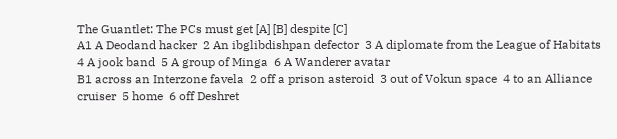The Guantlet: The PCs must get [A] [B] despite [C]
A1 A Deodand hacker  2 An ibglibdishpan defector  3 A diplomate from the League of Habitats  4 A jook band  5 A group of Minga  6 A Wanderer avatar
B1 across an Interzone favela  2 off a prison asteroid  3 out of Vokun space  4 to an Alliance cruiser  5 home  6 off Deshret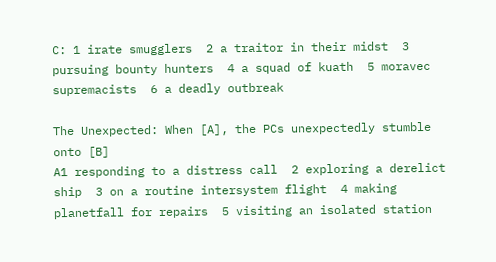C: 1 irate smugglers  2 a traitor in their midst  3 pursuing bounty hunters  4 a squad of kuath  5 moravec supremacists  6 a deadly outbreak

The Unexpected: When [A], the PCs unexpectedly stumble onto [B]
A1 responding to a distress call  2 exploring a derelict ship  3 on a routine intersystem flight  4 making planetfall for repairs  5 visiting an isolated station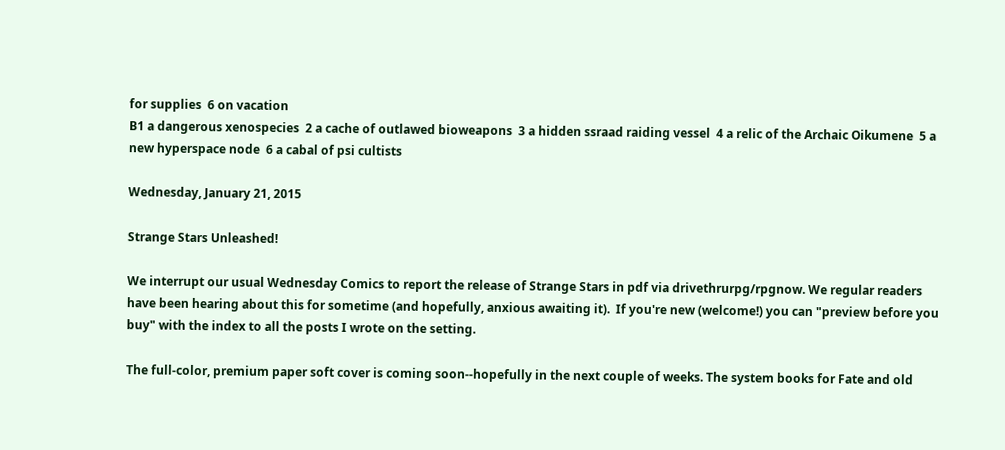for supplies  6 on vacation
B1 a dangerous xenospecies  2 a cache of outlawed bioweapons  3 a hidden ssraad raiding vessel  4 a relic of the Archaic Oikumene  5 a new hyperspace node  6 a cabal of psi cultists

Wednesday, January 21, 2015

Strange Stars Unleashed!

We interrupt our usual Wednesday Comics to report the release of Strange Stars in pdf via drivethrurpg/rpgnow. We regular readers have been hearing about this for sometime (and hopefully, anxious awaiting it).  If you're new (welcome!) you can "preview before you buy" with the index to all the posts I wrote on the setting.

The full-color, premium paper soft cover is coming soon--hopefully in the next couple of weeks. The system books for Fate and old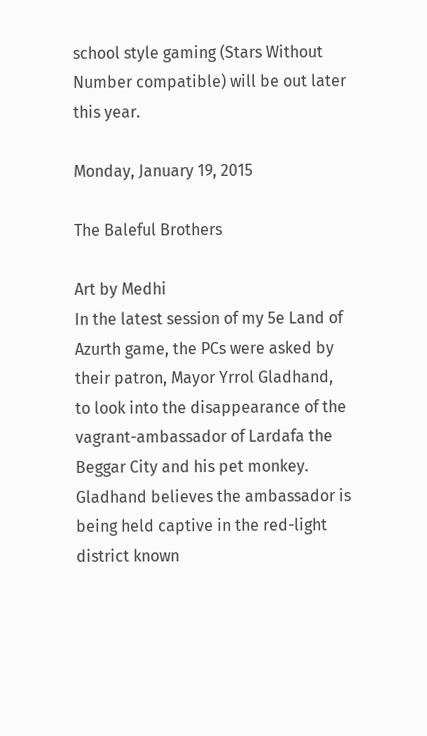school style gaming (Stars Without Number compatible) will be out later this year.

Monday, January 19, 2015

The Baleful Brothers

Art by Medhi
In the latest session of my 5e Land of Azurth game, the PCs were asked by their patron, Mayor Yrrol Gladhand, to look into the disappearance of the vagrant-ambassador of Lardafa the Beggar City and his pet monkey. Gladhand believes the ambassador is being held captive in the red-light district known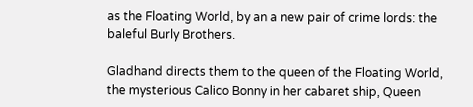as the Floating World, by an a new pair of crime lords: the baleful Burly Brothers.

Gladhand directs them to the queen of the Floating World, the mysterious Calico Bonny in her cabaret ship, Queen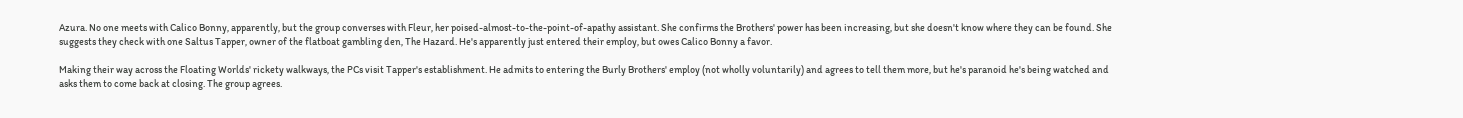Azura. No one meets with Calico Bonny, apparently, but the group converses with Fleur, her poised-almost-to-the-point-of-apathy assistant. She confirms the Brothers' power has been increasing, but she doesn't know where they can be found. She suggests they check with one Saltus Tapper, owner of the flatboat gambling den, The Hazard. He's apparently just entered their employ, but owes Calico Bonny a favor.

Making their way across the Floating Worlds' rickety walkways, the PCs visit Tapper's establishment. He admits to entering the Burly Brothers' employ (not wholly voluntarily) and agrees to tell them more, but he's paranoid he's being watched and asks them to come back at closing. The group agrees.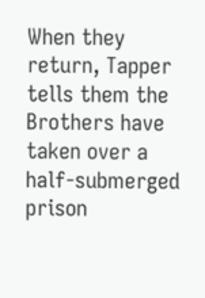When they return, Tapper tells them the Brothers have taken over a half-submerged prison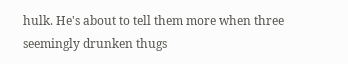hulk. He's about to tell them more when three seemingly drunken thugs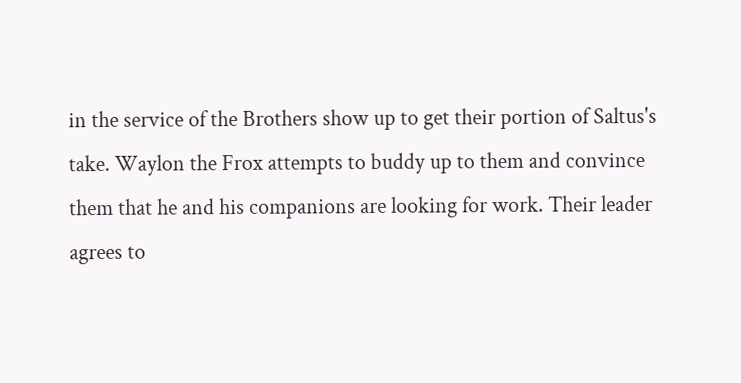in the service of the Brothers show up to get their portion of Saltus's take. Waylon the Frox attempts to buddy up to them and convince them that he and his companions are looking for work. Their leader agrees to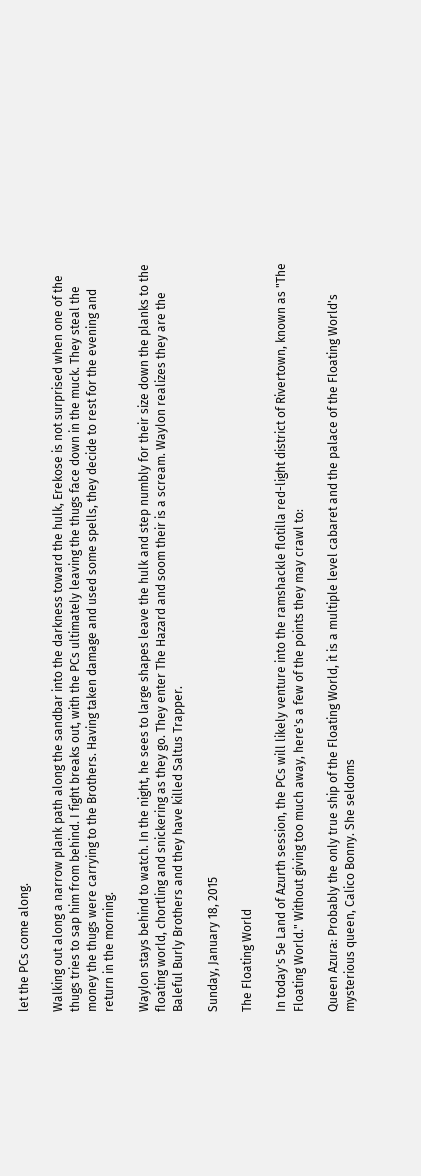let the PCs come along.

Walking out along a narrow plank path along the sandbar into the darkness toward the hulk, Erekose is not surprised when one of the thugs tries to sap him from behind. I fight breaks out, with the PCs ultimately leaving the thugs face down in the muck. They steal the money the thugs were carrying to the Brothers. Having taken damage and used some spells, they decide to rest for the evening and return in the morning.

Waylon stays behind to watch. In the night, he sees to large shapes leave the hulk and step numbly for their size down the planks to the floating world, chortling and snickering as they go. They enter The Hazard and soom their is a scream. Waylon realizes they are the Baleful Burly Brothers and they have killed Saltus Trapper.

Sunday, January 18, 2015

The Floating World

In today's 5e Land of Azurth session, the PCs will likely venture into the ramshackle flotilla red-light district of Rivertown, known as "The Floating World." Without giving too much away, here's a few of the points they may crawl to:

Queen Azura: Probably the only true ship of the Floating World, it is a multiple level cabaret and the palace of the Floating World's mysterious queen, Calico Bonny. She seldoms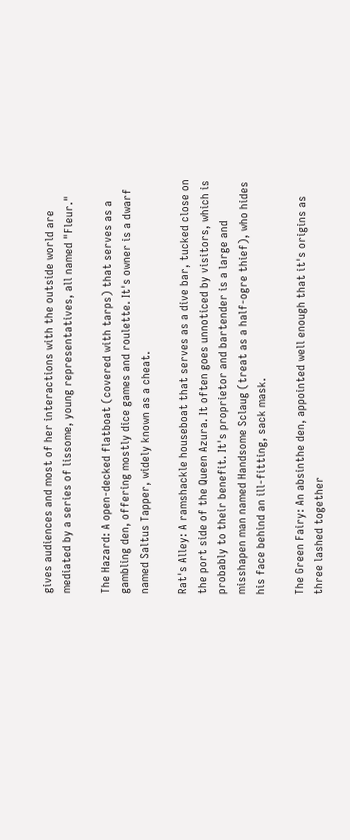gives audiences and most of her interactions with the outside world are mediated by a series of lissome, young representatives, all named "Fleur."

The Hazard: A open-decked flatboat (covered with tarps) that serves as a gambling den, offering mostly dice games and roulette. It's owner is a dwarf named Saltus Tapper, widely known as a cheat.

Rat's Alley: A ramshackle houseboat that serves as a dive bar, tucked close on the port side of the Queen Azura. It often goes unnoticed by visitors, which is probably to their benefit. It's proprietor and bartender is a large and misshapen man named Handsome Sclaug (treat as a half-ogre thief), who hides his face behind an ill-fitting, sack mask.

The Green Fairy: An absinthe den, appointed well enough that it's origins as three lashed together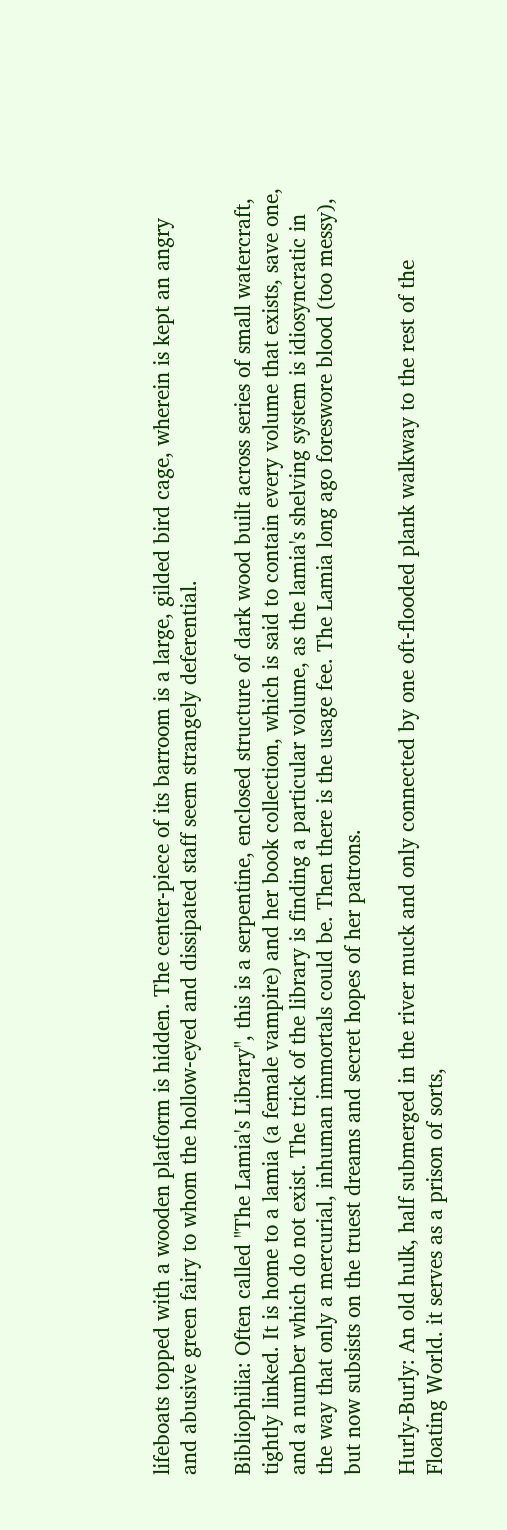lifeboats topped with a wooden platform is hidden. The center-piece of its barroom is a large, gilded bird cage, wherein is kept an angry and abusive green fairy to whom the hollow-eyed and dissipated staff seem strangely deferential.

Bibliophilia: Often called "The Lamia's Library", this is a serpentine, enclosed structure of dark wood built across series of small watercraft, tightly linked. It is home to a lamia (a female vampire) and her book collection, which is said to contain every volume that exists, save one, and a number which do not exist. The trick of the library is finding a particular volume, as the lamia's shelving system is idiosyncratic in the way that only a mercurial, inhuman immortals could be. Then there is the usage fee. The Lamia long ago foreswore blood (too messy), but now subsists on the truest dreams and secret hopes of her patrons.

Hurly-Burly: An old hulk, half submerged in the river muck and only connected by one oft-flooded plank walkway to the rest of the Floating World. it serves as a prison of sorts,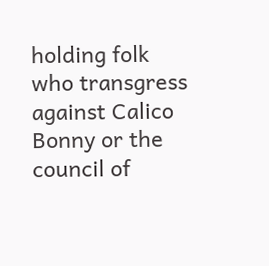holding folk who transgress against Calico Bonny or the council of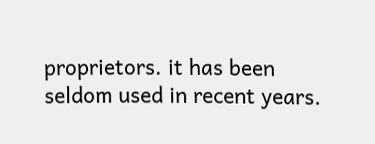proprietors. it has been seldom used in recent years.